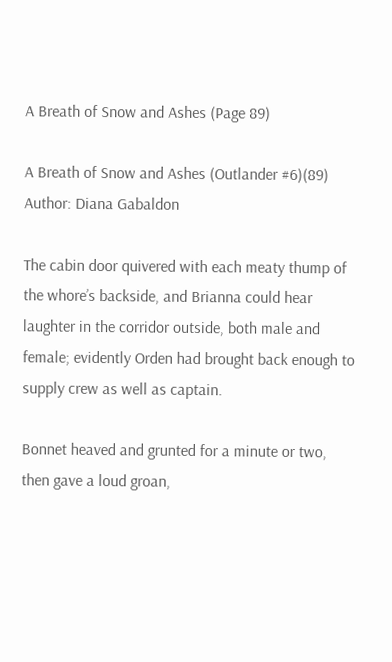A Breath of Snow and Ashes (Page 89)

A Breath of Snow and Ashes (Outlander #6)(89)
Author: Diana Gabaldon

The cabin door quivered with each meaty thump of the whore’s backside, and Brianna could hear laughter in the corridor outside, both male and female; evidently Orden had brought back enough to supply crew as well as captain.

Bonnet heaved and grunted for a minute or two, then gave a loud groan,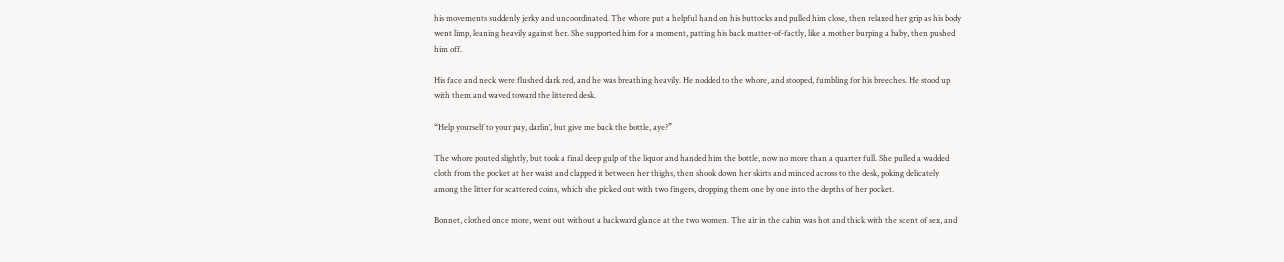his movements suddenly jerky and uncoordinated. The whore put a helpful hand on his buttocks and pulled him close, then relaxed her grip as his body went limp, leaning heavily against her. She supported him for a moment, patting his back matter-of-factly, like a mother burping a baby, then pushed him off.

His face and neck were flushed dark red, and he was breathing heavily. He nodded to the whore, and stooped, fumbling for his breeches. He stood up with them and waved toward the littered desk.

“Help yourself to your pay, darlin’, but give me back the bottle, aye?”

The whore pouted slightly, but took a final deep gulp of the liquor and handed him the bottle, now no more than a quarter full. She pulled a wadded cloth from the pocket at her waist and clapped it between her thighs, then shook down her skirts and minced across to the desk, poking delicately among the litter for scattered coins, which she picked out with two fingers, dropping them one by one into the depths of her pocket.

Bonnet, clothed once more, went out without a backward glance at the two women. The air in the cabin was hot and thick with the scent of sex, and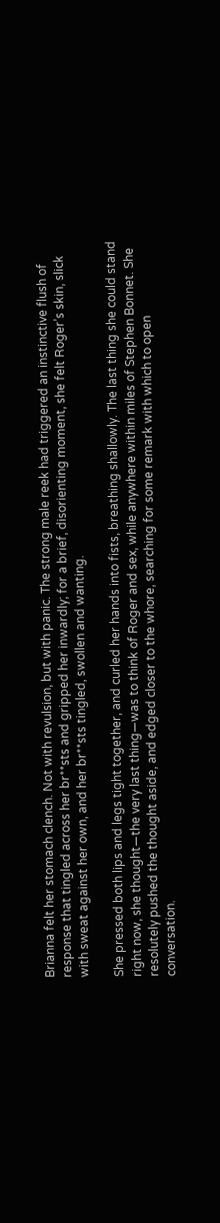Brianna felt her stomach clench. Not with revulsion, but with panic. The strong male reek had triggered an instinctive flush of response that tingled across her br**sts and gripped her inwardly; for a brief, disorienting moment, she felt Roger’s skin, slick with sweat against her own, and her br**sts tingled, swollen and wanting.

She pressed both lips and legs tight together, and curled her hands into fists, breathing shallowly. The last thing she could stand right now, she thought—the very last thing—was to think of Roger and sex, while anywhere within miles of Stephen Bonnet. She resolutely pushed the thought aside, and edged closer to the whore, searching for some remark with which to open conversation.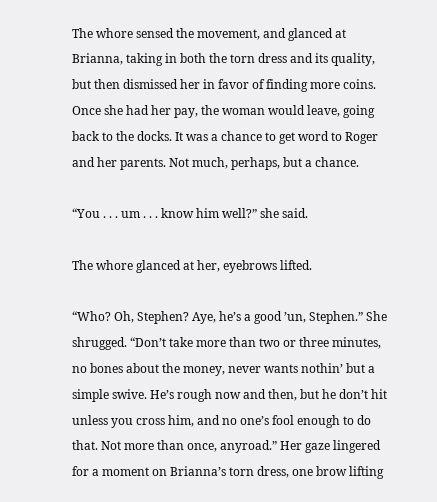The whore sensed the movement, and glanced at Brianna, taking in both the torn dress and its quality, but then dismissed her in favor of finding more coins. Once she had her pay, the woman would leave, going back to the docks. It was a chance to get word to Roger and her parents. Not much, perhaps, but a chance.

“You . . . um . . . know him well?” she said.

The whore glanced at her, eyebrows lifted.

“Who? Oh, Stephen? Aye, he’s a good ’un, Stephen.” She shrugged. “Don’t take more than two or three minutes, no bones about the money, never wants nothin’ but a simple swive. He’s rough now and then, but he don’t hit unless you cross him, and no one’s fool enough to do that. Not more than once, anyroad.” Her gaze lingered for a moment on Brianna’s torn dress, one brow lifting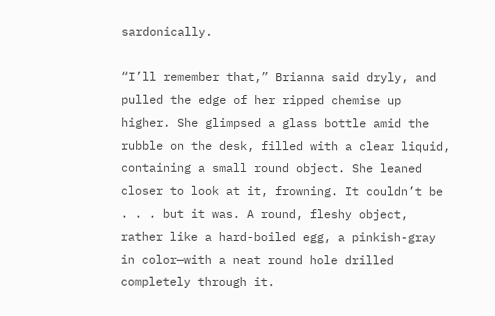sardonically.

“I’ll remember that,” Brianna said dryly, and pulled the edge of her ripped chemise up higher. She glimpsed a glass bottle amid the rubble on the desk, filled with a clear liquid, containing a small round object. She leaned closer to look at it, frowning. It couldn’t be . . . but it was. A round, fleshy object, rather like a hard-boiled egg, a pinkish-gray in color—with a neat round hole drilled completely through it.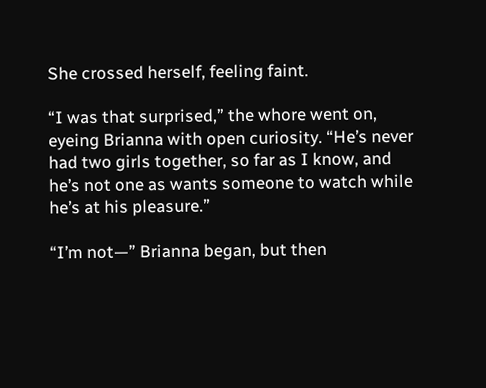She crossed herself, feeling faint.

“I was that surprised,” the whore went on, eyeing Brianna with open curiosity. “He’s never had two girls together, so far as I know, and he’s not one as wants someone to watch while he’s at his pleasure.”

“I’m not—” Brianna began, but then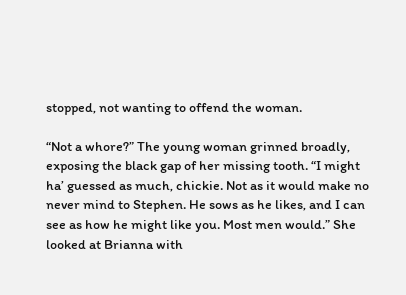stopped, not wanting to offend the woman.

“Not a whore?” The young woman grinned broadly, exposing the black gap of her missing tooth. “I might ha’ guessed as much, chickie. Not as it would make no never mind to Stephen. He sows as he likes, and I can see as how he might like you. Most men would.” She looked at Brianna with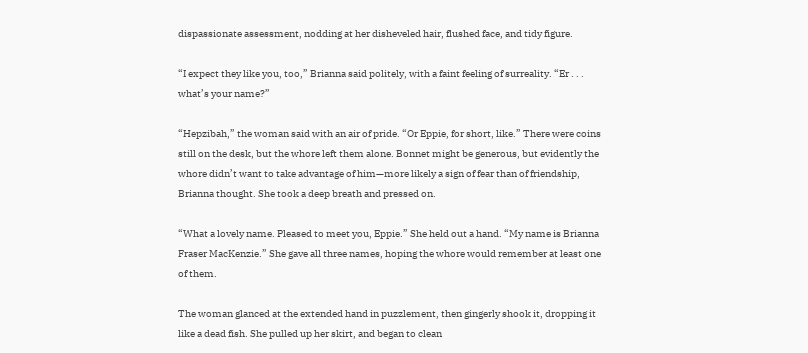dispassionate assessment, nodding at her disheveled hair, flushed face, and tidy figure.

“I expect they like you, too,” Brianna said politely, with a faint feeling of surreality. “Er . . . what’s your name?”

“Hepzibah,” the woman said with an air of pride. “Or Eppie, for short, like.” There were coins still on the desk, but the whore left them alone. Bonnet might be generous, but evidently the whore didn’t want to take advantage of him—more likely a sign of fear than of friendship, Brianna thought. She took a deep breath and pressed on.

“What a lovely name. Pleased to meet you, Eppie.” She held out a hand. “My name is Brianna Fraser MacKenzie.” She gave all three names, hoping the whore would remember at least one of them.

The woman glanced at the extended hand in puzzlement, then gingerly shook it, dropping it like a dead fish. She pulled up her skirt, and began to clean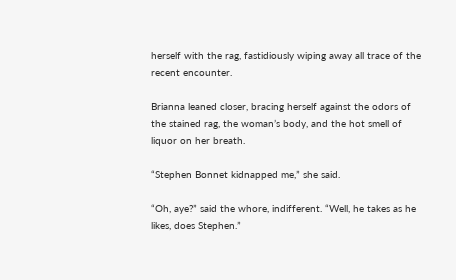herself with the rag, fastidiously wiping away all trace of the recent encounter.

Brianna leaned closer, bracing herself against the odors of the stained rag, the woman’s body, and the hot smell of liquor on her breath.

“Stephen Bonnet kidnapped me,” she said.

“Oh, aye?” said the whore, indifferent. “Well, he takes as he likes, does Stephen.”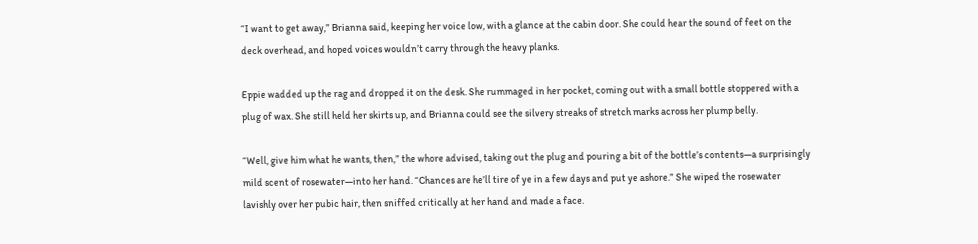“I want to get away,” Brianna said, keeping her voice low, with a glance at the cabin door. She could hear the sound of feet on the deck overhead, and hoped voices wouldn’t carry through the heavy planks.

Eppie wadded up the rag and dropped it on the desk. She rummaged in her pocket, coming out with a small bottle stoppered with a plug of wax. She still held her skirts up, and Brianna could see the silvery streaks of stretch marks across her plump belly.

“Well, give him what he wants, then,” the whore advised, taking out the plug and pouring a bit of the bottle’s contents—a surprisingly mild scent of rosewater—into her hand. “Chances are he’ll tire of ye in a few days and put ye ashore.” She wiped the rosewater lavishly over her pubic hair, then sniffed critically at her hand and made a face.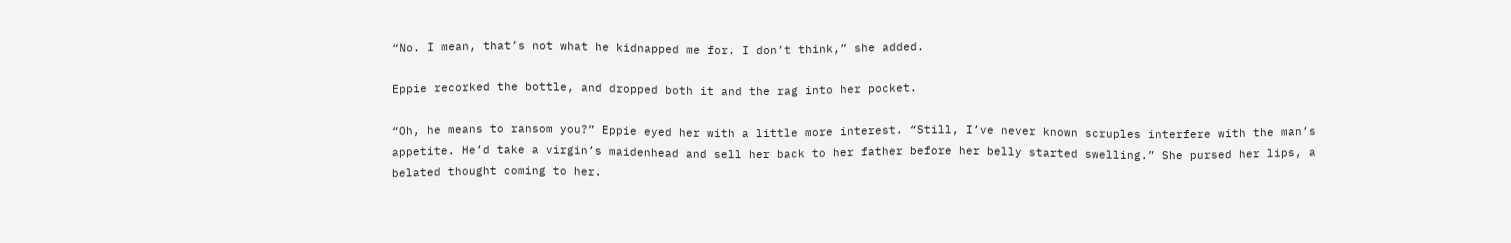“No. I mean, that’s not what he kidnapped me for. I don’t think,” she added.

Eppie recorked the bottle, and dropped both it and the rag into her pocket.

“Oh, he means to ransom you?” Eppie eyed her with a little more interest. “Still, I’ve never known scruples interfere with the man’s appetite. He’d take a virgin’s maidenhead and sell her back to her father before her belly started swelling.” She pursed her lips, a belated thought coming to her.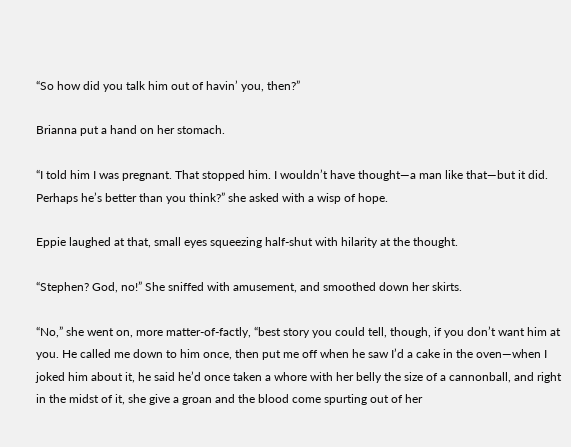“So how did you talk him out of havin’ you, then?”

Brianna put a hand on her stomach.

“I told him I was pregnant. That stopped him. I wouldn’t have thought—a man like that—but it did. Perhaps he’s better than you think?” she asked with a wisp of hope.

Eppie laughed at that, small eyes squeezing half-shut with hilarity at the thought.

“Stephen? God, no!” She sniffed with amusement, and smoothed down her skirts.

“No,” she went on, more matter-of-factly, “best story you could tell, though, if you don’t want him at you. He called me down to him once, then put me off when he saw I’d a cake in the oven—when I joked him about it, he said he’d once taken a whore with her belly the size of a cannonball, and right in the midst of it, she give a groan and the blood come spurting out of her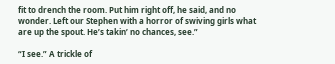fit to drench the room. Put him right off, he said, and no wonder. Left our Stephen with a horror of swiving girls what are up the spout. He’s takin’ no chances, see.”

“I see.” A trickle of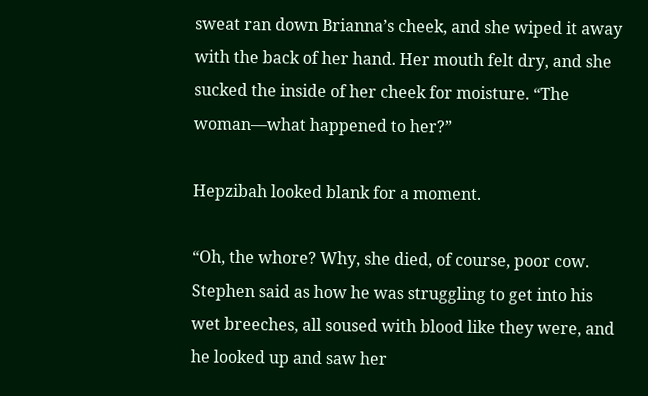sweat ran down Brianna’s cheek, and she wiped it away with the back of her hand. Her mouth felt dry, and she sucked the inside of her cheek for moisture. “The woman—what happened to her?”

Hepzibah looked blank for a moment.

“Oh, the whore? Why, she died, of course, poor cow. Stephen said as how he was struggling to get into his wet breeches, all soused with blood like they were, and he looked up and saw her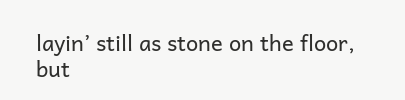layin’ still as stone on the floor, but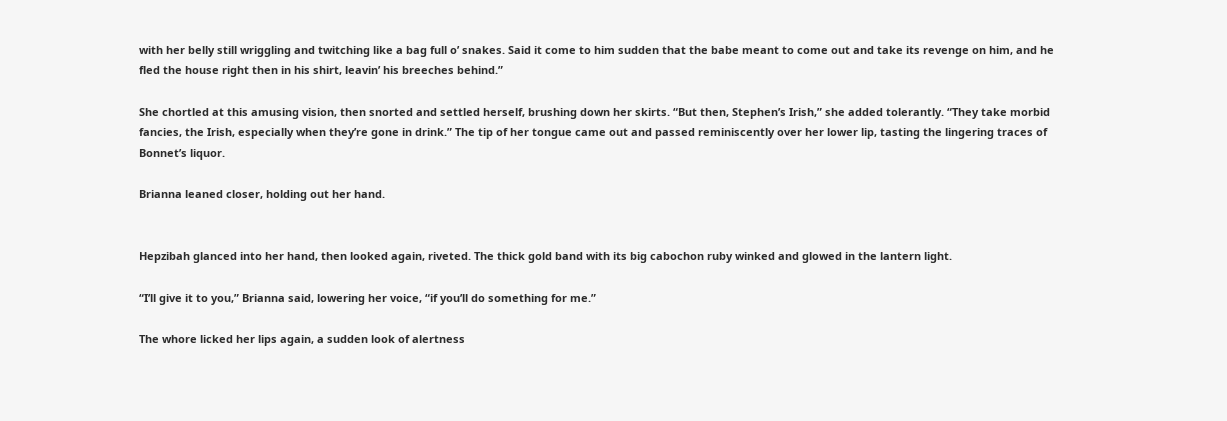with her belly still wriggling and twitching like a bag full o’ snakes. Said it come to him sudden that the babe meant to come out and take its revenge on him, and he fled the house right then in his shirt, leavin’ his breeches behind.”

She chortled at this amusing vision, then snorted and settled herself, brushing down her skirts. “But then, Stephen’s Irish,” she added tolerantly. “They take morbid fancies, the Irish, especially when they’re gone in drink.” The tip of her tongue came out and passed reminiscently over her lower lip, tasting the lingering traces of Bonnet’s liquor.

Brianna leaned closer, holding out her hand.


Hepzibah glanced into her hand, then looked again, riveted. The thick gold band with its big cabochon ruby winked and glowed in the lantern light.

“I’ll give it to you,” Brianna said, lowering her voice, “if you’ll do something for me.”

The whore licked her lips again, a sudden look of alertness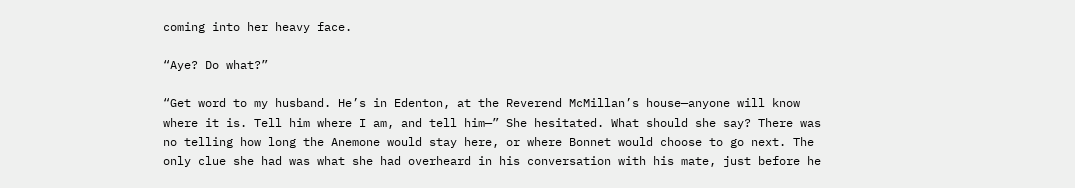coming into her heavy face.

“Aye? Do what?”

“Get word to my husband. He’s in Edenton, at the Reverend McMillan’s house—anyone will know where it is. Tell him where I am, and tell him—” She hesitated. What should she say? There was no telling how long the Anemone would stay here, or where Bonnet would choose to go next. The only clue she had was what she had overheard in his conversation with his mate, just before he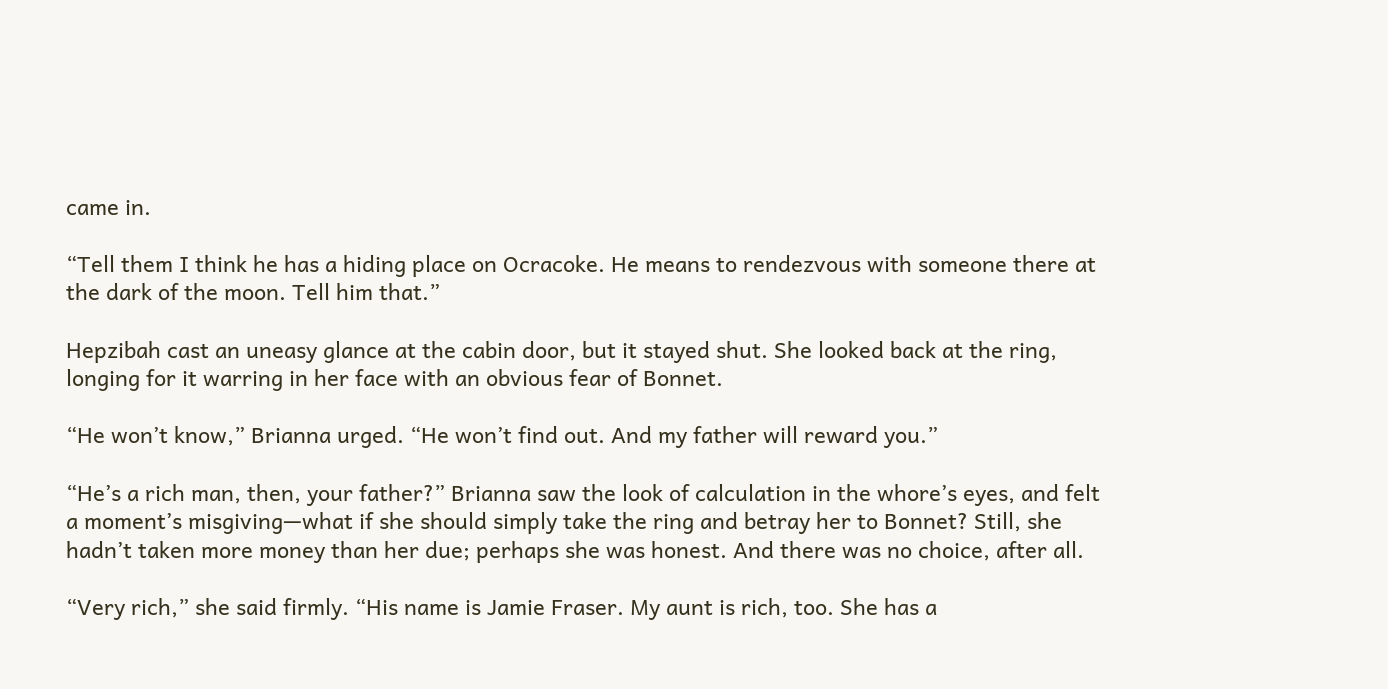came in.

“Tell them I think he has a hiding place on Ocracoke. He means to rendezvous with someone there at the dark of the moon. Tell him that.”

Hepzibah cast an uneasy glance at the cabin door, but it stayed shut. She looked back at the ring, longing for it warring in her face with an obvious fear of Bonnet.

“He won’t know,” Brianna urged. “He won’t find out. And my father will reward you.”

“He’s a rich man, then, your father?” Brianna saw the look of calculation in the whore’s eyes, and felt a moment’s misgiving—what if she should simply take the ring and betray her to Bonnet? Still, she hadn’t taken more money than her due; perhaps she was honest. And there was no choice, after all.

“Very rich,” she said firmly. “His name is Jamie Fraser. My aunt is rich, too. She has a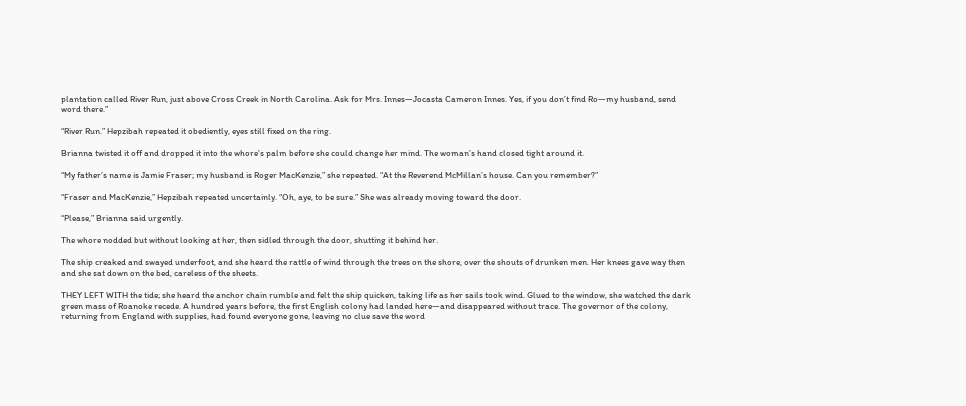plantation called River Run, just above Cross Creek in North Carolina. Ask for Mrs. Innes—Jocasta Cameron Innes. Yes, if you don’t find Ro—my husband, send word there.”

“River Run.” Hepzibah repeated it obediently, eyes still fixed on the ring.

Brianna twisted it off and dropped it into the whore’s palm before she could change her mind. The woman’s hand closed tight around it.

“My father’s name is Jamie Fraser; my husband is Roger MacKenzie,” she repeated. “At the Reverend McMillan’s house. Can you remember?”

“Fraser and MacKenzie,” Hepzibah repeated uncertainly. “Oh, aye, to be sure.” She was already moving toward the door.

“Please,” Brianna said urgently.

The whore nodded but without looking at her, then sidled through the door, shutting it behind her.

The ship creaked and swayed underfoot, and she heard the rattle of wind through the trees on the shore, over the shouts of drunken men. Her knees gave way then and she sat down on the bed, careless of the sheets.

THEY LEFT WITH the tide; she heard the anchor chain rumble and felt the ship quicken, taking life as her sails took wind. Glued to the window, she watched the dark green mass of Roanoke recede. A hundred years before, the first English colony had landed here—and disappeared without trace. The governor of the colony, returning from England with supplies, had found everyone gone, leaving no clue save the word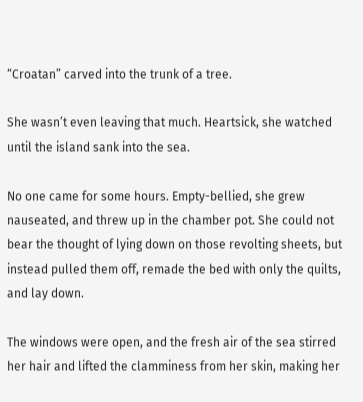“Croatan” carved into the trunk of a tree.

She wasn’t even leaving that much. Heartsick, she watched until the island sank into the sea.

No one came for some hours. Empty-bellied, she grew nauseated, and threw up in the chamber pot. She could not bear the thought of lying down on those revolting sheets, but instead pulled them off, remade the bed with only the quilts, and lay down.

The windows were open, and the fresh air of the sea stirred her hair and lifted the clamminess from her skin, making her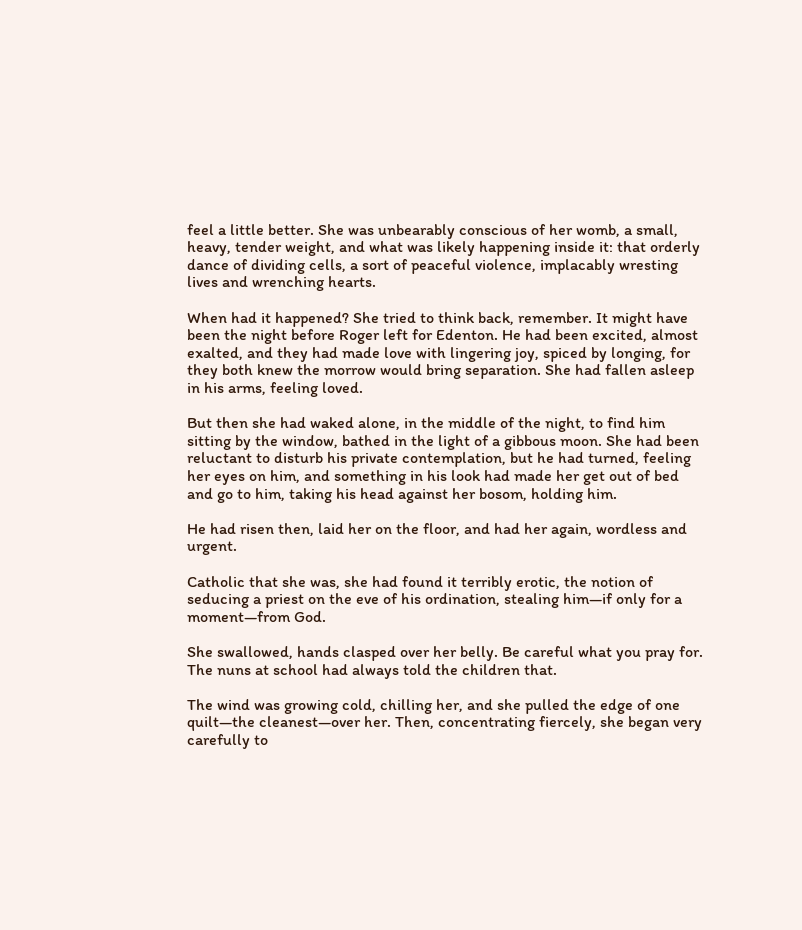feel a little better. She was unbearably conscious of her womb, a small, heavy, tender weight, and what was likely happening inside it: that orderly dance of dividing cells, a sort of peaceful violence, implacably wresting lives and wrenching hearts.

When had it happened? She tried to think back, remember. It might have been the night before Roger left for Edenton. He had been excited, almost exalted, and they had made love with lingering joy, spiced by longing, for they both knew the morrow would bring separation. She had fallen asleep in his arms, feeling loved.

But then she had waked alone, in the middle of the night, to find him sitting by the window, bathed in the light of a gibbous moon. She had been reluctant to disturb his private contemplation, but he had turned, feeling her eyes on him, and something in his look had made her get out of bed and go to him, taking his head against her bosom, holding him.

He had risen then, laid her on the floor, and had her again, wordless and urgent.

Catholic that she was, she had found it terribly erotic, the notion of seducing a priest on the eve of his ordination, stealing him—if only for a moment—from God.

She swallowed, hands clasped over her belly. Be careful what you pray for. The nuns at school had always told the children that.

The wind was growing cold, chilling her, and she pulled the edge of one quilt—the cleanest—over her. Then, concentrating fiercely, she began very carefully to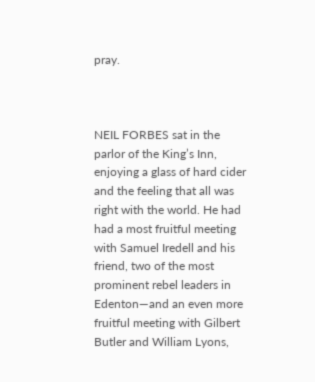pray.



NEIL FORBES sat in the parlor of the King’s Inn, enjoying a glass of hard cider and the feeling that all was right with the world. He had had a most fruitful meeting with Samuel Iredell and his friend, two of the most prominent rebel leaders in Edenton—and an even more fruitful meeting with Gilbert Butler and William Lyons,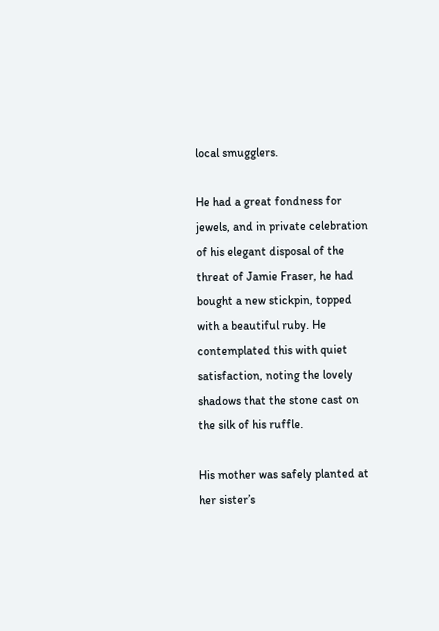local smugglers.

He had a great fondness for jewels, and in private celebration of his elegant disposal of the threat of Jamie Fraser, he had bought a new stickpin, topped with a beautiful ruby. He contemplated this with quiet satisfaction, noting the lovely shadows that the stone cast on the silk of his ruffle.

His mother was safely planted at her sister’s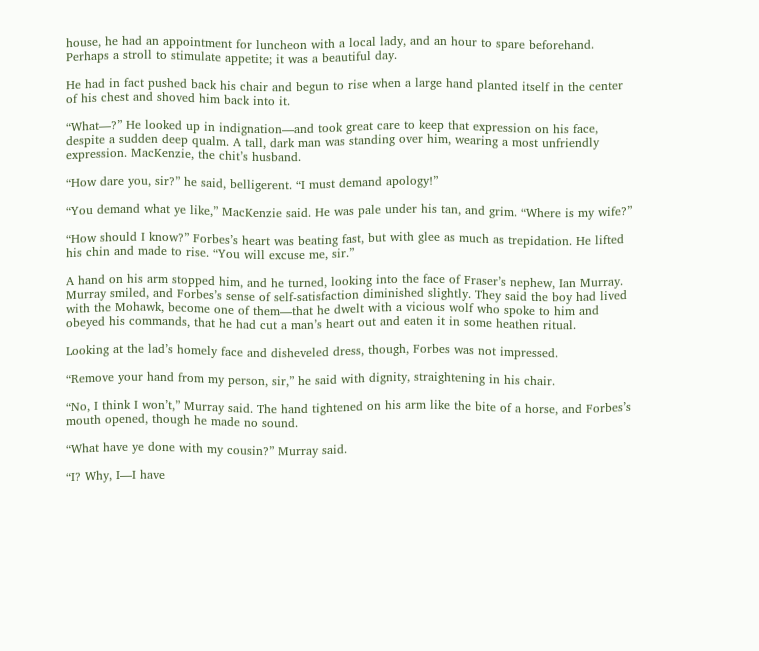house, he had an appointment for luncheon with a local lady, and an hour to spare beforehand. Perhaps a stroll to stimulate appetite; it was a beautiful day.

He had in fact pushed back his chair and begun to rise when a large hand planted itself in the center of his chest and shoved him back into it.

“What—?” He looked up in indignation—and took great care to keep that expression on his face, despite a sudden deep qualm. A tall, dark man was standing over him, wearing a most unfriendly expression. MacKenzie, the chit’s husband.

“How dare you, sir?” he said, belligerent. “I must demand apology!”

“You demand what ye like,” MacKenzie said. He was pale under his tan, and grim. “Where is my wife?”

“How should I know?” Forbes’s heart was beating fast, but with glee as much as trepidation. He lifted his chin and made to rise. “You will excuse me, sir.”

A hand on his arm stopped him, and he turned, looking into the face of Fraser’s nephew, Ian Murray. Murray smiled, and Forbes’s sense of self-satisfaction diminished slightly. They said the boy had lived with the Mohawk, become one of them—that he dwelt with a vicious wolf who spoke to him and obeyed his commands, that he had cut a man’s heart out and eaten it in some heathen ritual.

Looking at the lad’s homely face and disheveled dress, though, Forbes was not impressed.

“Remove your hand from my person, sir,” he said with dignity, straightening in his chair.

“No, I think I won’t,” Murray said. The hand tightened on his arm like the bite of a horse, and Forbes’s mouth opened, though he made no sound.

“What have ye done with my cousin?” Murray said.

“I? Why, I—I have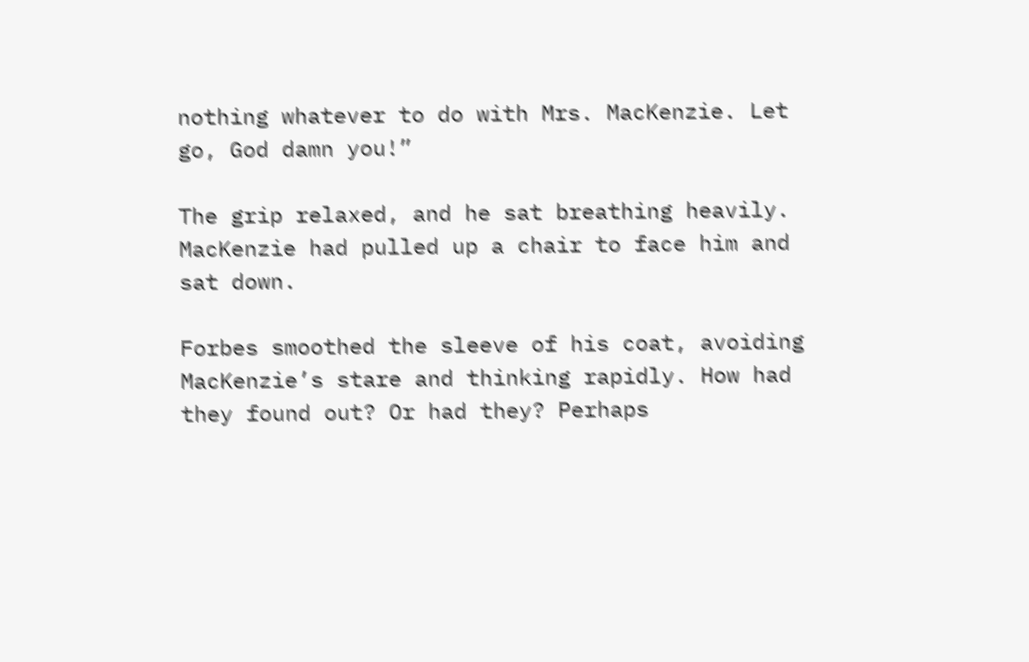nothing whatever to do with Mrs. MacKenzie. Let go, God damn you!”

The grip relaxed, and he sat breathing heavily. MacKenzie had pulled up a chair to face him and sat down.

Forbes smoothed the sleeve of his coat, avoiding MacKenzie’s stare and thinking rapidly. How had they found out? Or had they? Perhaps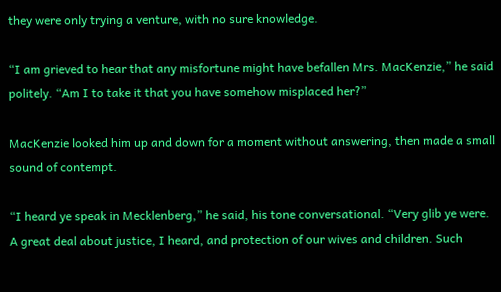they were only trying a venture, with no sure knowledge.

“I am grieved to hear that any misfortune might have befallen Mrs. MacKenzie,” he said politely. “Am I to take it that you have somehow misplaced her?”

MacKenzie looked him up and down for a moment without answering, then made a small sound of contempt.

“I heard ye speak in Mecklenberg,” he said, his tone conversational. “Very glib ye were. A great deal about justice, I heard, and protection of our wives and children. Such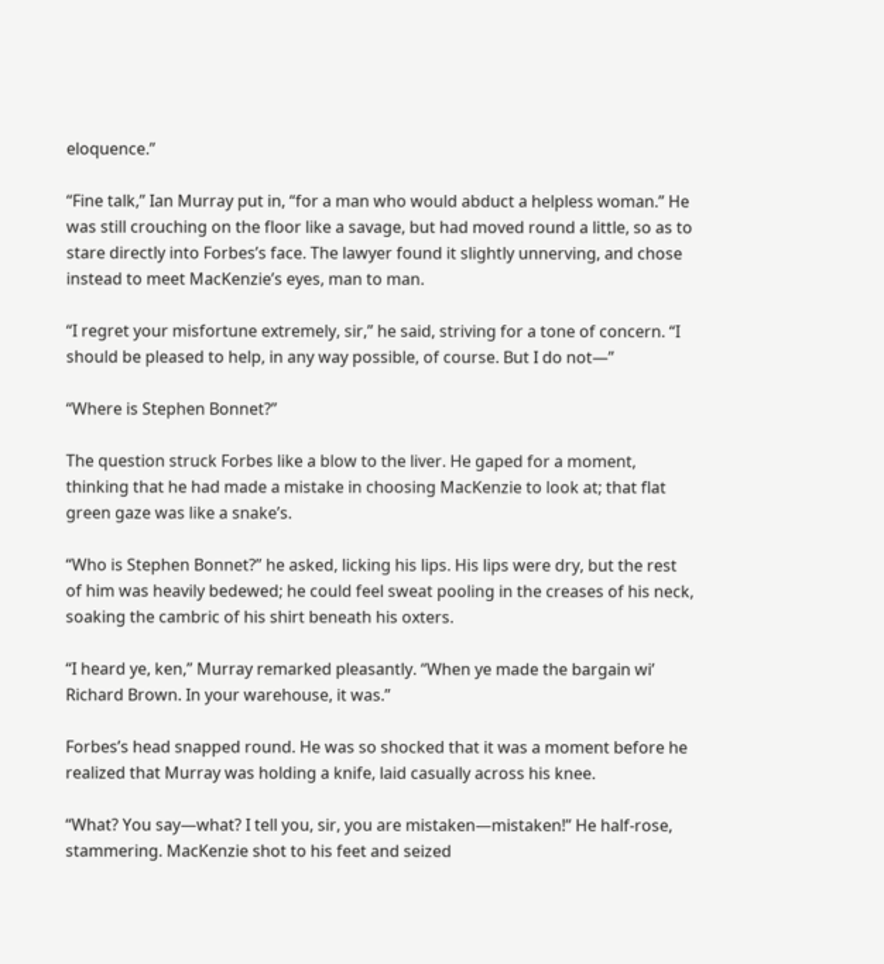eloquence.”

“Fine talk,” Ian Murray put in, “for a man who would abduct a helpless woman.” He was still crouching on the floor like a savage, but had moved round a little, so as to stare directly into Forbes’s face. The lawyer found it slightly unnerving, and chose instead to meet MacKenzie’s eyes, man to man.

“I regret your misfortune extremely, sir,” he said, striving for a tone of concern. “I should be pleased to help, in any way possible, of course. But I do not—”

“Where is Stephen Bonnet?”

The question struck Forbes like a blow to the liver. He gaped for a moment, thinking that he had made a mistake in choosing MacKenzie to look at; that flat green gaze was like a snake’s.

“Who is Stephen Bonnet?” he asked, licking his lips. His lips were dry, but the rest of him was heavily bedewed; he could feel sweat pooling in the creases of his neck, soaking the cambric of his shirt beneath his oxters.

“I heard ye, ken,” Murray remarked pleasantly. “When ye made the bargain wi’ Richard Brown. In your warehouse, it was.”

Forbes’s head snapped round. He was so shocked that it was a moment before he realized that Murray was holding a knife, laid casually across his knee.

“What? You say—what? I tell you, sir, you are mistaken—mistaken!” He half-rose, stammering. MacKenzie shot to his feet and seized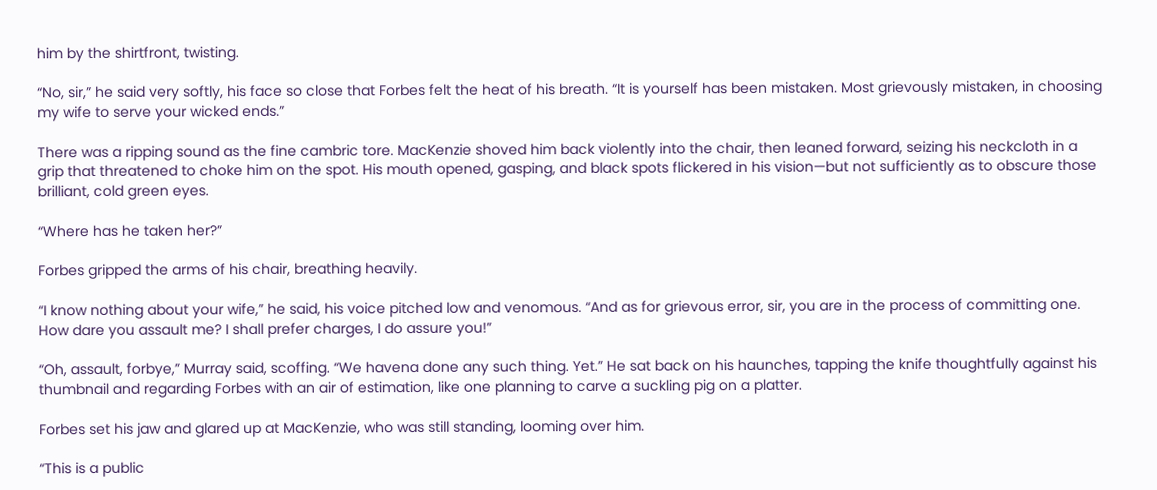him by the shirtfront, twisting.

“No, sir,” he said very softly, his face so close that Forbes felt the heat of his breath. “It is yourself has been mistaken. Most grievously mistaken, in choosing my wife to serve your wicked ends.”

There was a ripping sound as the fine cambric tore. MacKenzie shoved him back violently into the chair, then leaned forward, seizing his neckcloth in a grip that threatened to choke him on the spot. His mouth opened, gasping, and black spots flickered in his vision—but not sufficiently as to obscure those brilliant, cold green eyes.

“Where has he taken her?”

Forbes gripped the arms of his chair, breathing heavily.

“I know nothing about your wife,” he said, his voice pitched low and venomous. “And as for grievous error, sir, you are in the process of committing one. How dare you assault me? I shall prefer charges, I do assure you!”

“Oh, assault, forbye,” Murray said, scoffing. “We havena done any such thing. Yet.” He sat back on his haunches, tapping the knife thoughtfully against his thumbnail and regarding Forbes with an air of estimation, like one planning to carve a suckling pig on a platter.

Forbes set his jaw and glared up at MacKenzie, who was still standing, looming over him.

“This is a public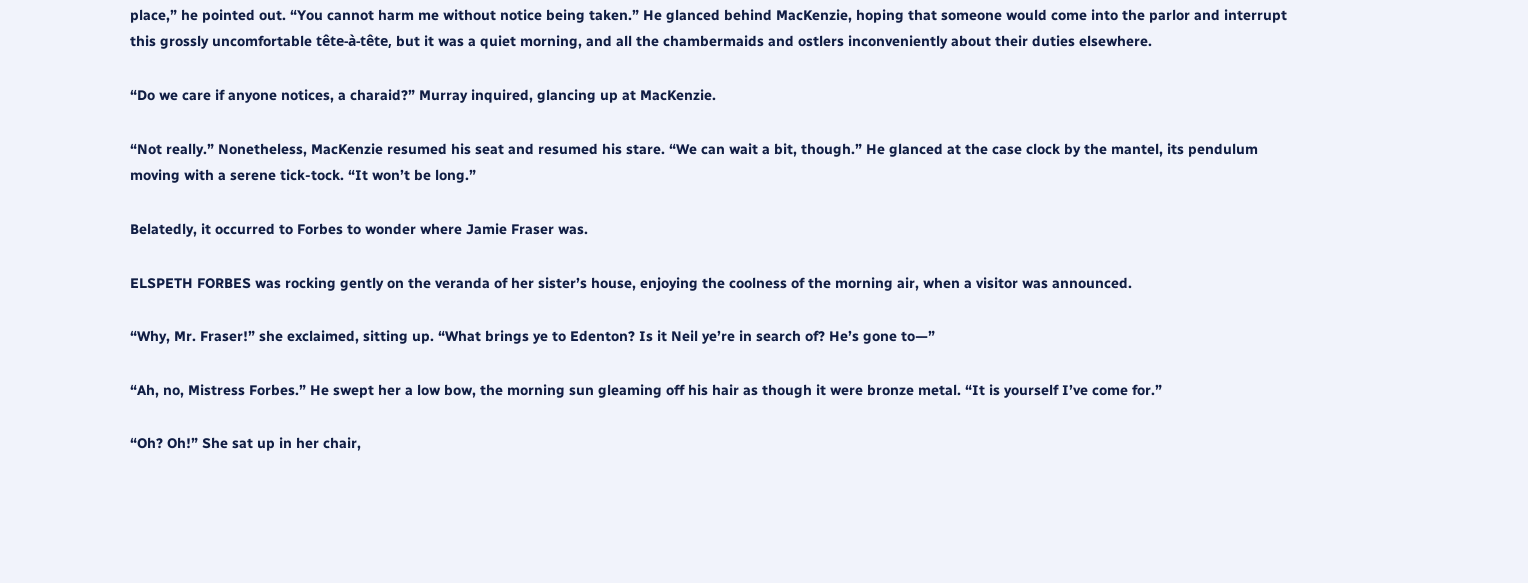place,” he pointed out. “You cannot harm me without notice being taken.” He glanced behind MacKenzie, hoping that someone would come into the parlor and interrupt this grossly uncomfortable tête-à-tête, but it was a quiet morning, and all the chambermaids and ostlers inconveniently about their duties elsewhere.

“Do we care if anyone notices, a charaid?” Murray inquired, glancing up at MacKenzie.

“Not really.” Nonetheless, MacKenzie resumed his seat and resumed his stare. “We can wait a bit, though.” He glanced at the case clock by the mantel, its pendulum moving with a serene tick-tock. “It won’t be long.”

Belatedly, it occurred to Forbes to wonder where Jamie Fraser was.

ELSPETH FORBES was rocking gently on the veranda of her sister’s house, enjoying the coolness of the morning air, when a visitor was announced.

“Why, Mr. Fraser!” she exclaimed, sitting up. “What brings ye to Edenton? Is it Neil ye’re in search of? He’s gone to—”

“Ah, no, Mistress Forbes.” He swept her a low bow, the morning sun gleaming off his hair as though it were bronze metal. “It is yourself I’ve come for.”

“Oh? Oh!” She sat up in her chair,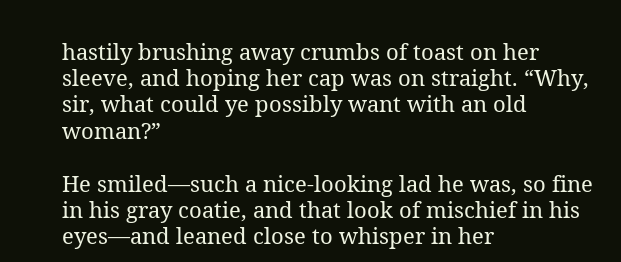hastily brushing away crumbs of toast on her sleeve, and hoping her cap was on straight. “Why, sir, what could ye possibly want with an old woman?”

He smiled—such a nice-looking lad he was, so fine in his gray coatie, and that look of mischief in his eyes—and leaned close to whisper in her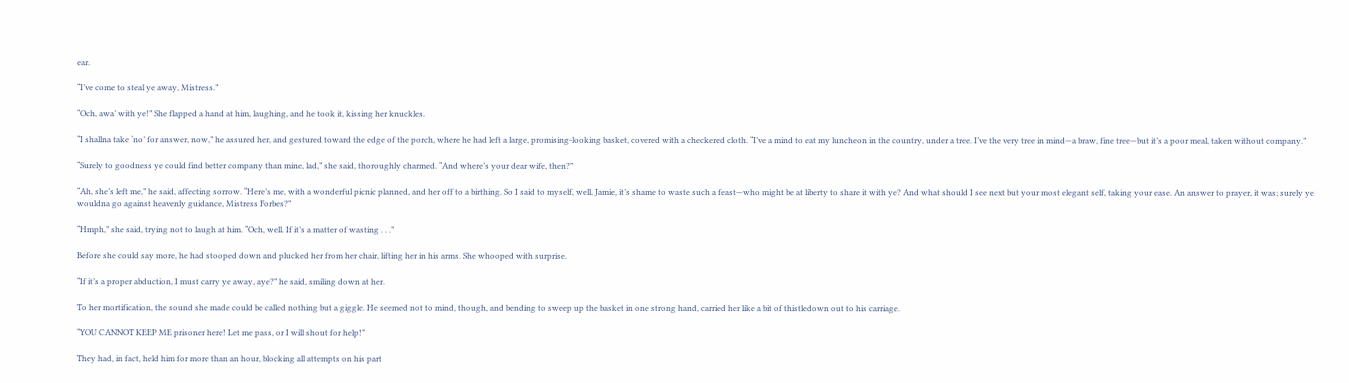ear.

“I’ve come to steal ye away, Mistress.”

“Och, awa’ with ye!” She flapped a hand at him, laughing, and he took it, kissing her knuckles.

“I shallna take ‘no’ for answer, now,” he assured her, and gestured toward the edge of the porch, where he had left a large, promising-looking basket, covered with a checkered cloth. “I’ve a mind to eat my luncheon in the country, under a tree. I’ve the very tree in mind—a braw, fine tree—but it’s a poor meal, taken without company.”

“Surely to goodness ye could find better company than mine, lad,” she said, thoroughly charmed. “And where’s your dear wife, then?”

“Ah, she’s left me,” he said, affecting sorrow. “Here’s me, with a wonderful picnic planned, and her off to a birthing. So I said to myself, well, Jamie, it’s shame to waste such a feast—who might be at liberty to share it with ye? And what should I see next but your most elegant self, taking your ease. An answer to prayer, it was; surely ye wouldna go against heavenly guidance, Mistress Forbes?”

“Hmph,” she said, trying not to laugh at him. “Och, well. If it’s a matter of wasting . . .”

Before she could say more, he had stooped down and plucked her from her chair, lifting her in his arms. She whooped with surprise.

“If it’s a proper abduction, I must carry ye away, aye?” he said, smiling down at her.

To her mortification, the sound she made could be called nothing but a giggle. He seemed not to mind, though, and bending to sweep up the basket in one strong hand, carried her like a bit of thistledown out to his carriage.

“YOU CANNOT KEEP ME prisoner here! Let me pass, or I will shout for help!”

They had, in fact, held him for more than an hour, blocking all attempts on his part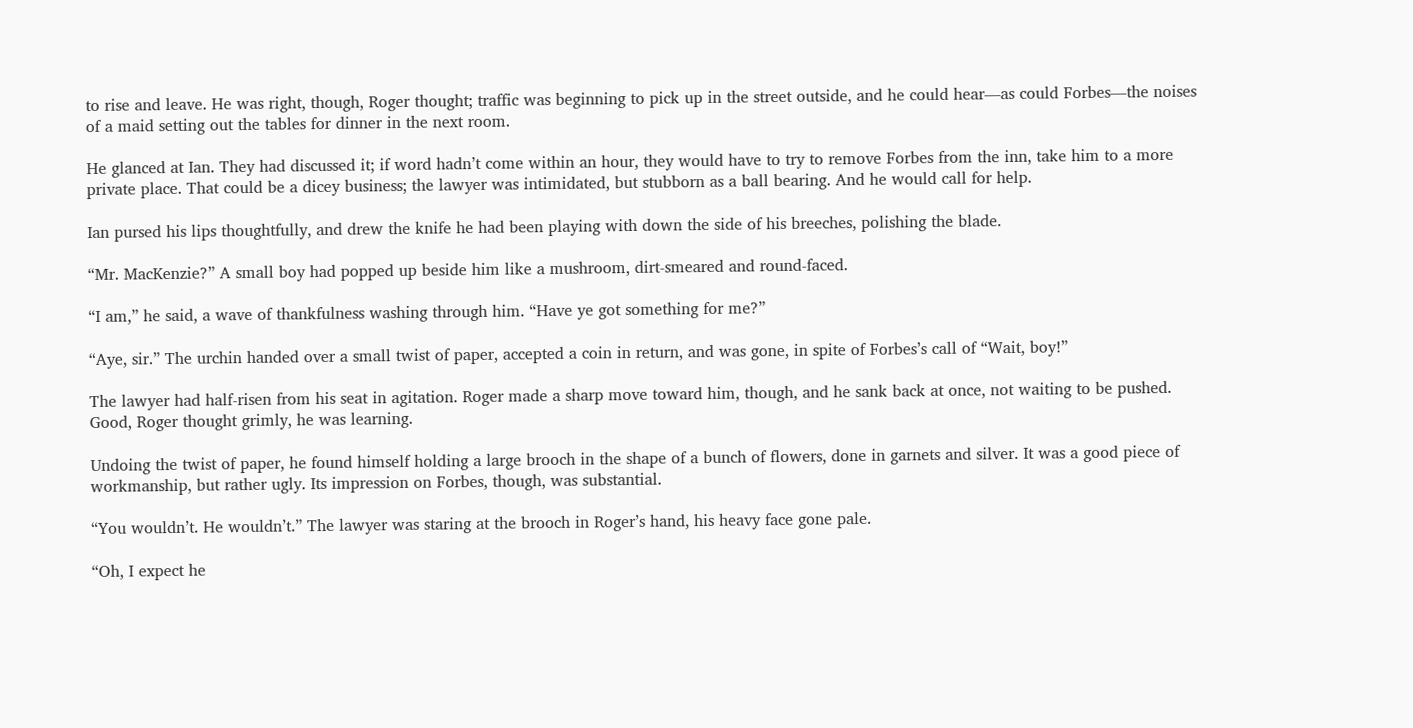to rise and leave. He was right, though, Roger thought; traffic was beginning to pick up in the street outside, and he could hear—as could Forbes—the noises of a maid setting out the tables for dinner in the next room.

He glanced at Ian. They had discussed it; if word hadn’t come within an hour, they would have to try to remove Forbes from the inn, take him to a more private place. That could be a dicey business; the lawyer was intimidated, but stubborn as a ball bearing. And he would call for help.

Ian pursed his lips thoughtfully, and drew the knife he had been playing with down the side of his breeches, polishing the blade.

“Mr. MacKenzie?” A small boy had popped up beside him like a mushroom, dirt-smeared and round-faced.

“I am,” he said, a wave of thankfulness washing through him. “Have ye got something for me?”

“Aye, sir.” The urchin handed over a small twist of paper, accepted a coin in return, and was gone, in spite of Forbes’s call of “Wait, boy!”

The lawyer had half-risen from his seat in agitation. Roger made a sharp move toward him, though, and he sank back at once, not waiting to be pushed. Good, Roger thought grimly, he was learning.

Undoing the twist of paper, he found himself holding a large brooch in the shape of a bunch of flowers, done in garnets and silver. It was a good piece of workmanship, but rather ugly. Its impression on Forbes, though, was substantial.

“You wouldn’t. He wouldn’t.” The lawyer was staring at the brooch in Roger’s hand, his heavy face gone pale.

“Oh, I expect he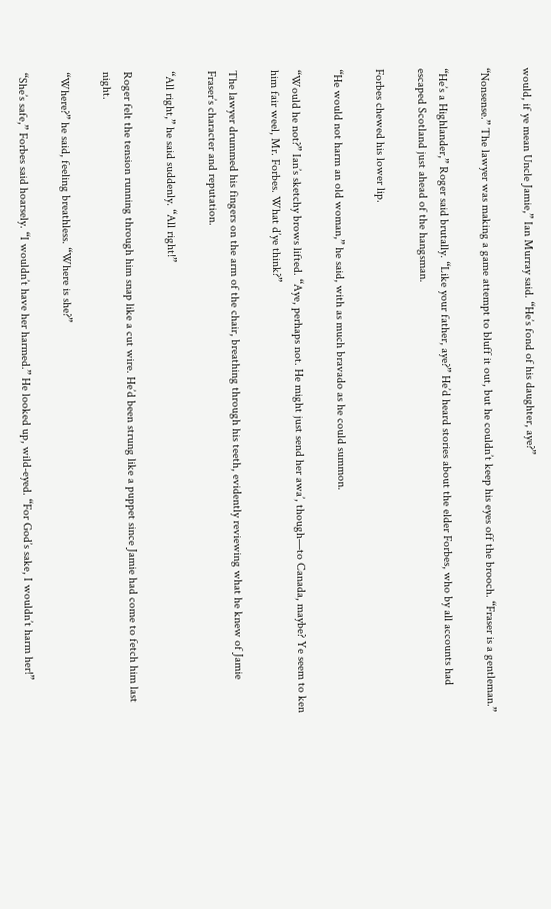would, if ye mean Uncle Jamie,” Ian Murray said. “He’s fond of his daughter, aye?”

“Nonsense.” The lawyer was making a game attempt to bluff it out, but he couldn’t keep his eyes off the brooch. “Fraser is a gentleman.”

“He’s a Highlander,” Roger said brutally. “Like your father, aye?” He’d heard stories about the elder Forbes, who by all accounts had escaped Scotland just ahead of the hangsman.

Forbes chewed his lower lip.

“He would not harm an old woman,” he said, with as much bravado as he could summon.

“Would he not?” Ian’s sketchy brows lifted. “Aye, perhaps not. He might just send her awa’, though—to Canada, maybe? Ye seem to ken him fair weel, Mr. Forbes. What d’ye think?”

The lawyer drummed his fingers on the arm of the chair, breathing through his teeth, evidently reviewing what he knew of Jamie Fraser’s character and reputation.

“All right,” he said suddenly. “All right!”

Roger felt the tension running through him snap like a cut wire. He’d been strung like a puppet since Jamie had come to fetch him last night.

“Where?” he said, feeling breathless. “Where is she?”

“She’s safe,” Forbes said hoarsely. “I wouldn’t have her harmed.” He looked up, wild-eyed. “For God’s sake, I wouldn’t harm her!”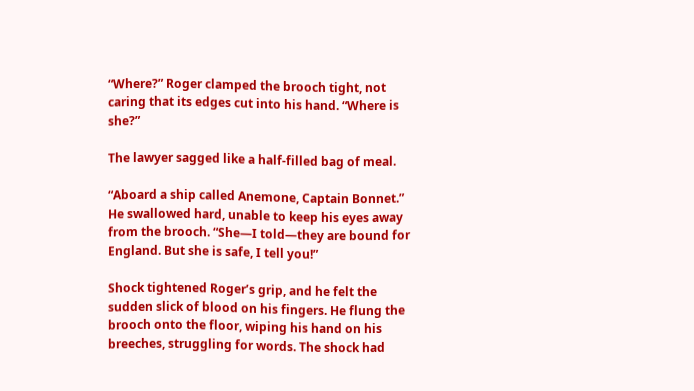“Where?” Roger clamped the brooch tight, not caring that its edges cut into his hand. “Where is she?”

The lawyer sagged like a half-filled bag of meal.

“Aboard a ship called Anemone, Captain Bonnet.” He swallowed hard, unable to keep his eyes away from the brooch. “She—I told—they are bound for England. But she is safe, I tell you!”

Shock tightened Roger’s grip, and he felt the sudden slick of blood on his fingers. He flung the brooch onto the floor, wiping his hand on his breeches, struggling for words. The shock had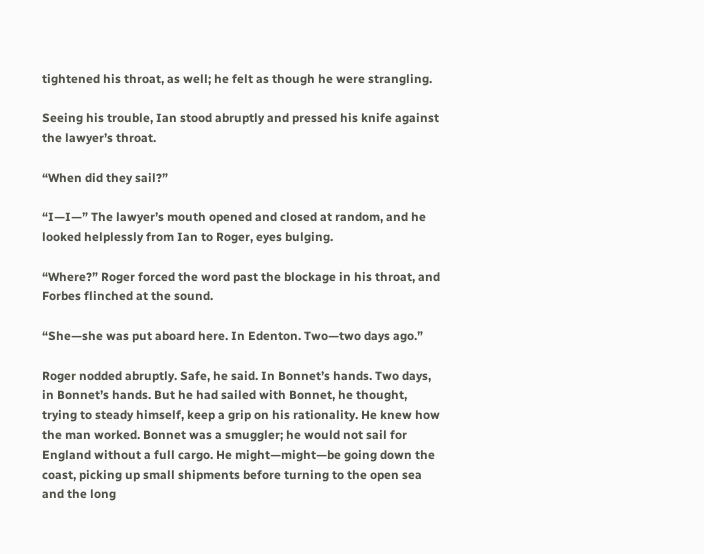tightened his throat, as well; he felt as though he were strangling.

Seeing his trouble, Ian stood abruptly and pressed his knife against the lawyer’s throat.

“When did they sail?”

“I—I—” The lawyer’s mouth opened and closed at random, and he looked helplessly from Ian to Roger, eyes bulging.

“Where?” Roger forced the word past the blockage in his throat, and Forbes flinched at the sound.

“She—she was put aboard here. In Edenton. Two—two days ago.”

Roger nodded abruptly. Safe, he said. In Bonnet’s hands. Two days, in Bonnet’s hands. But he had sailed with Bonnet, he thought, trying to steady himself, keep a grip on his rationality. He knew how the man worked. Bonnet was a smuggler; he would not sail for England without a full cargo. He might—might—be going down the coast, picking up small shipments before turning to the open sea and the long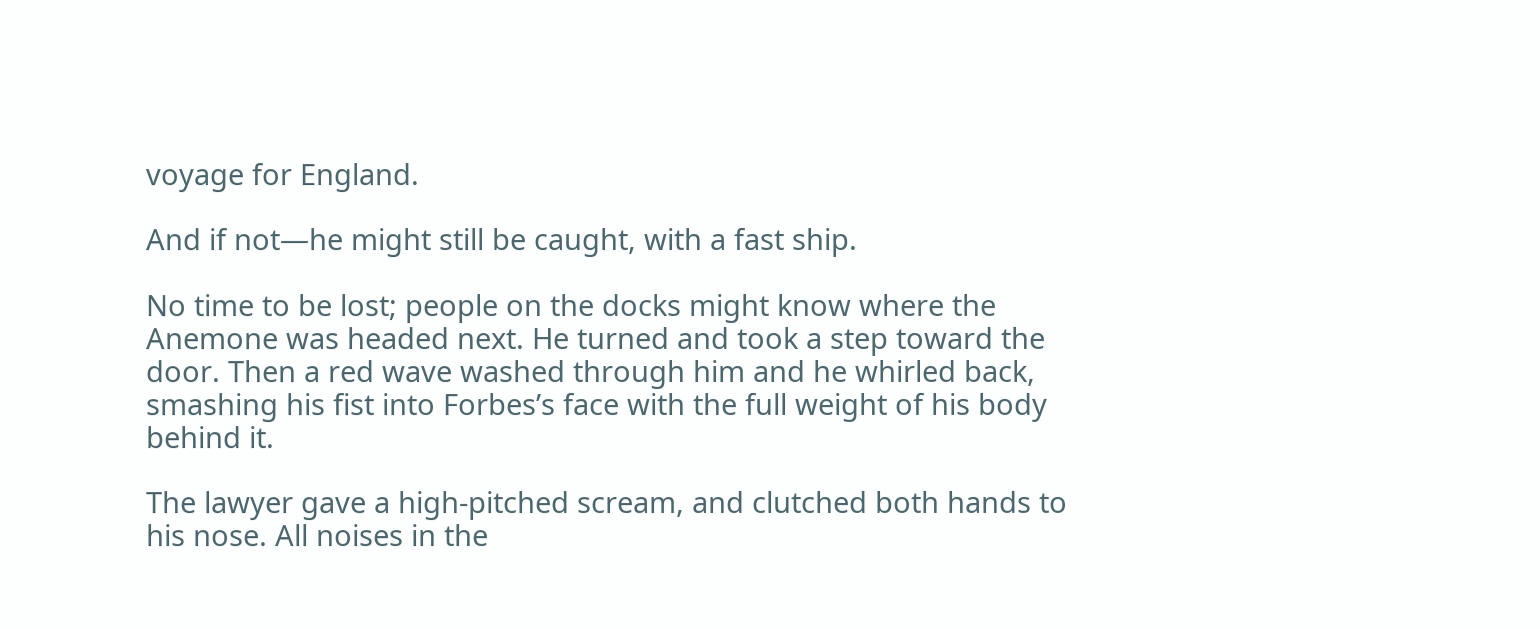voyage for England.

And if not—he might still be caught, with a fast ship.

No time to be lost; people on the docks might know where the Anemone was headed next. He turned and took a step toward the door. Then a red wave washed through him and he whirled back, smashing his fist into Forbes’s face with the full weight of his body behind it.

The lawyer gave a high-pitched scream, and clutched both hands to his nose. All noises in the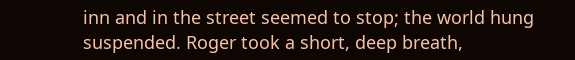inn and in the street seemed to stop; the world hung suspended. Roger took a short, deep breath,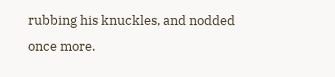rubbing his knuckles, and nodded once more.